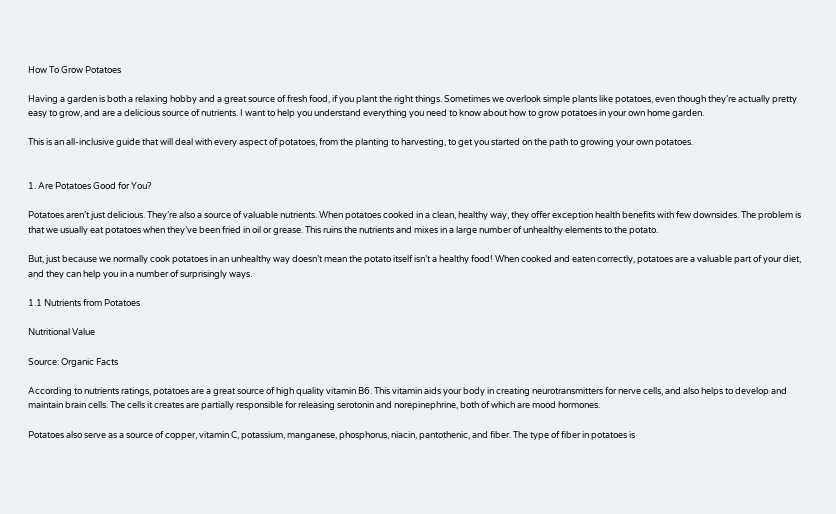How To Grow Potatoes

Having a garden is both a relaxing hobby and a great source of fresh food, if you plant the right things. Sometimes we overlook simple plants like potatoes, even though they’re actually pretty easy to grow, and are a delicious source of nutrients. I want to help you understand everything you need to know about how to grow potatoes in your own home garden.

This is an all-inclusive guide that will deal with every aspect of potatoes, from the planting to harvesting, to get you started on the path to growing your own potatoes.


1. Are Potatoes Good for You?

Potatoes aren’t just delicious. They’re also a source of valuable nutrients. When potatoes cooked in a clean, healthy way, they offer exception health benefits with few downsides. The problem is that we usually eat potatoes when they’ve been fried in oil or grease. This ruins the nutrients and mixes in a large number of unhealthy elements to the potato.

But, just because we normally cook potatoes in an unhealthy way doesn’t mean the potato itself isn’t a healthy food! When cooked and eaten correctly, potatoes are a valuable part of your diet, and they can help you in a number of surprisingly ways.

1.1 Nutrients from Potatoes

Nutritional Value

Source: Organic Facts

According to nutrients ratings, potatoes are a great source of high quality vitamin B6. This vitamin aids your body in creating neurotransmitters for nerve cells, and also helps to develop and maintain brain cells. The cells it creates are partially responsible for releasing serotonin and norepinephrine, both of which are mood hormones.

Potatoes also serve as a source of copper, vitamin C, potassium, manganese, phosphorus, niacin, pantothenic, and fiber. The type of fiber in potatoes is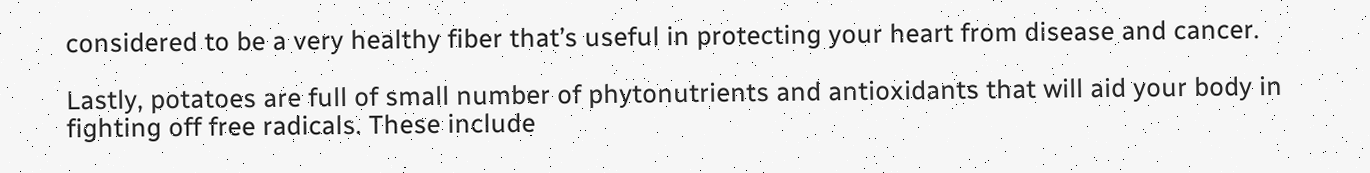considered to be a very healthy fiber that’s useful in protecting your heart from disease and cancer.

Lastly, potatoes are full of small number of phytonutrients and antioxidants that will aid your body in fighting off free radicals. These include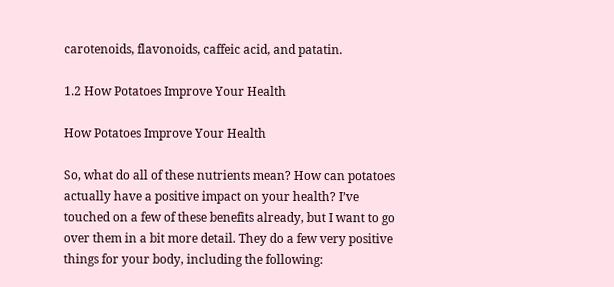carotenoids, flavonoids, caffeic acid, and patatin.

1.2 How Potatoes Improve Your Health

How Potatoes Improve Your Health

So, what do all of these nutrients mean? How can potatoes actually have a positive impact on your health? I’ve touched on a few of these benefits already, but I want to go over them in a bit more detail. They do a few very positive things for your body, including the following: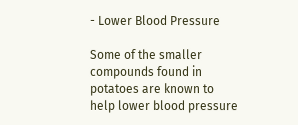- Lower Blood Pressure

Some of the smaller compounds found in potatoes are known to help lower blood pressure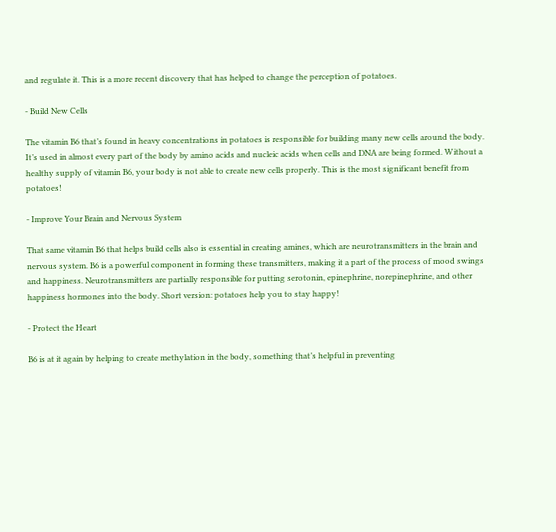and regulate it. This is a more recent discovery that has helped to change the perception of potatoes.

- Build New Cells

The vitamin B6 that’s found in heavy concentrations in potatoes is responsible for building many new cells around the body. It’s used in almost every part of the body by amino acids and nucleic acids when cells and DNA are being formed. Without a healthy supply of vitamin B6, your body is not able to create new cells properly. This is the most significant benefit from potatoes!

- Improve Your Brain and Nervous System

That same vitamin B6 that helps build cells also is essential in creating amines, which are neurotransmitters in the brain and nervous system. B6 is a powerful component in forming these transmitters, making it a part of the process of mood swings and happiness. Neurotransmitters are partially responsible for putting serotonin, epinephrine, norepinephrine, and other happiness hormones into the body. Short version: potatoes help you to stay happy!

- Protect the Heart

B6 is at it again by helping to create methylation in the body, something that’s helpful in preventing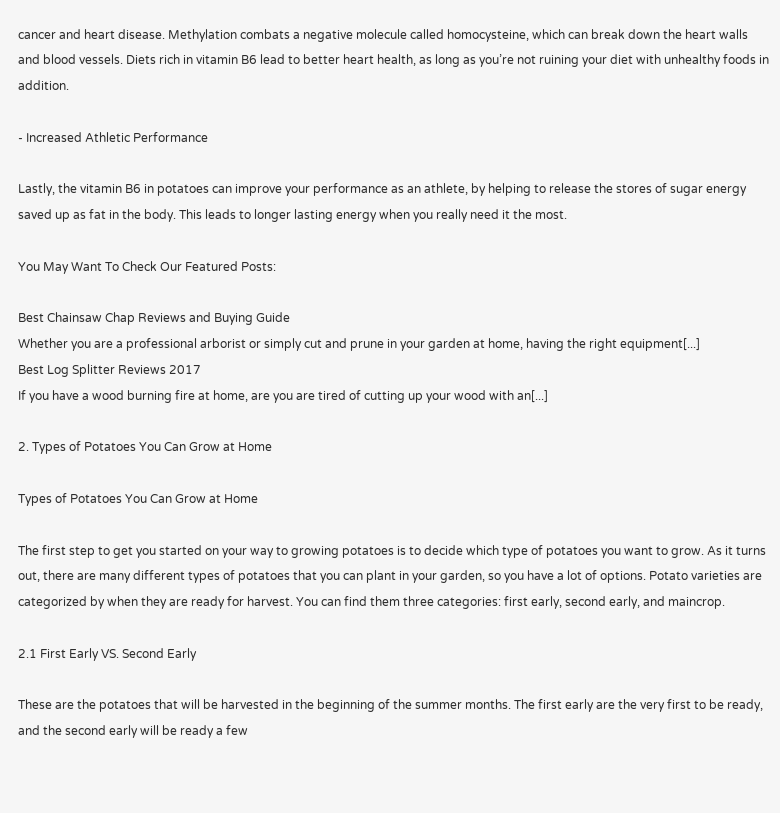cancer and heart disease. Methylation combats a negative molecule called homocysteine, which can break down the heart walls and blood vessels. Diets rich in vitamin B6 lead to better heart health, as long as you’re not ruining your diet with unhealthy foods in addition.

- Increased Athletic Performance

Lastly, the vitamin B6 in potatoes can improve your performance as an athlete, by helping to release the stores of sugar energy saved up as fat in the body. This leads to longer lasting energy when you really need it the most.

You May Want To Check Our Featured Posts:

Best Chainsaw Chap Reviews and Buying Guide
Whether you are a professional arborist or simply cut and prune in your garden at home, having the right equipment[...]
Best Log Splitter Reviews 2017
If you have a wood burning fire at home, are you are tired of cutting up your wood with an[...]

2. Types of Potatoes You Can Grow at Home

Types of Potatoes You Can Grow at Home

The first step to get you started on your way to growing potatoes is to decide which type of potatoes you want to grow. As it turns out, there are many different types of potatoes that you can plant in your garden, so you have a lot of options. Potato varieties are categorized by when they are ready for harvest. You can find them three categories: first early, second early, and maincrop.

2.1 First Early VS. Second Early

These are the potatoes that will be harvested in the beginning of the summer months. The first early are the very first to be ready, and the second early will be ready a few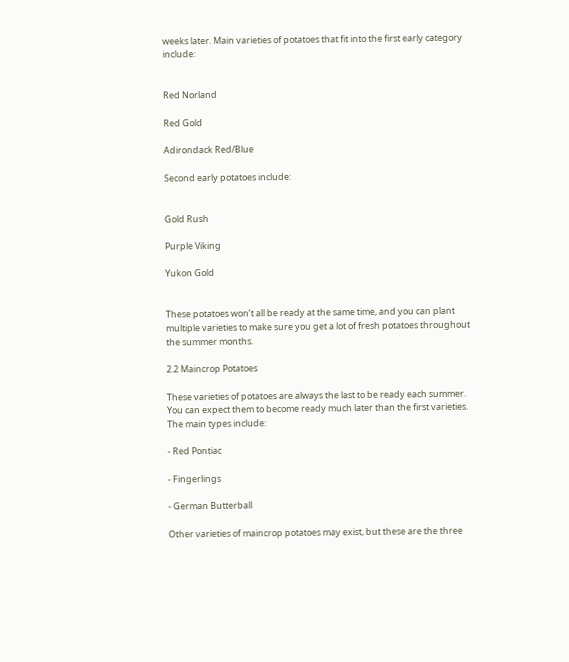weeks later. Main varieties of potatoes that fit into the first early category include:


Red Norland

Red Gold

Adirondack Red/Blue

Second early potatoes include:


Gold Rush

Purple Viking

Yukon Gold


These potatoes won’t all be ready at the same time, and you can plant multiple varieties to make sure you get a lot of fresh potatoes throughout the summer months.

2.2 Maincrop Potatoes

These varieties of potatoes are always the last to be ready each summer. You can expect them to become ready much later than the first varieties. The main types include:

- Red Pontiac

- Fingerlings

- German Butterball

Other varieties of maincrop potatoes may exist, but these are the three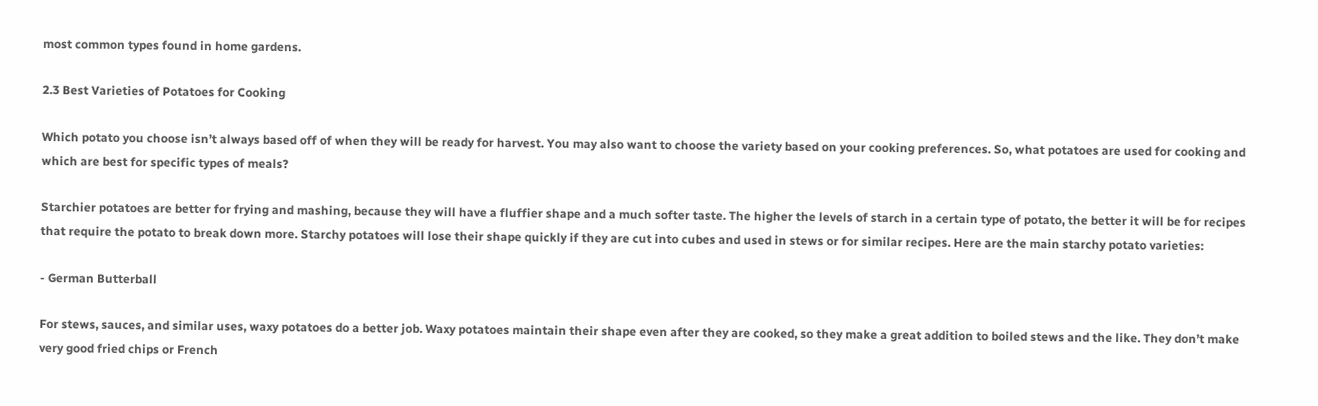most common types found in home gardens.

2.3 Best Varieties of Potatoes for Cooking

Which potato you choose isn’t always based off of when they will be ready for harvest. You may also want to choose the variety based on your cooking preferences. So, what potatoes are used for cooking and which are best for specific types of meals?

Starchier potatoes are better for frying and mashing, because they will have a fluffier shape and a much softer taste. The higher the levels of starch in a certain type of potato, the better it will be for recipes that require the potato to break down more. Starchy potatoes will lose their shape quickly if they are cut into cubes and used in stews or for similar recipes. Here are the main starchy potato varieties:

- German Butterball

For stews, sauces, and similar uses, waxy potatoes do a better job. Waxy potatoes maintain their shape even after they are cooked, so they make a great addition to boiled stews and the like. They don’t make very good fried chips or French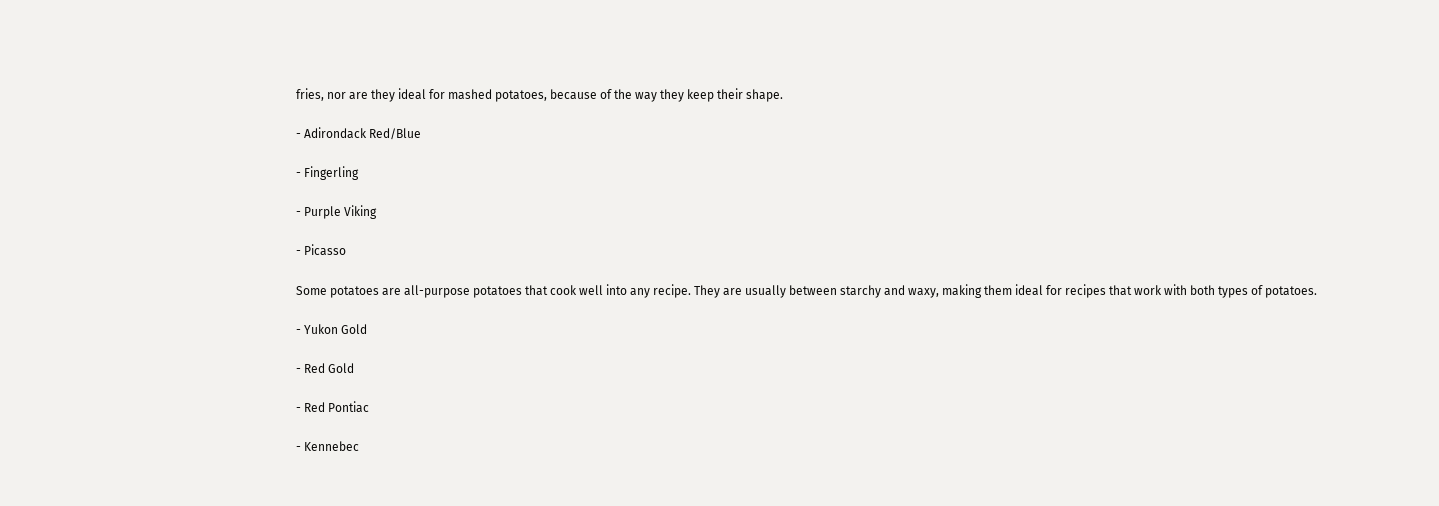fries, nor are they ideal for mashed potatoes, because of the way they keep their shape.

- Adirondack Red/Blue

- Fingerling

- Purple Viking

- Picasso

Some potatoes are all-purpose potatoes that cook well into any recipe. They are usually between starchy and waxy, making them ideal for recipes that work with both types of potatoes.

- Yukon Gold

- Red Gold

- Red Pontiac

- Kennebec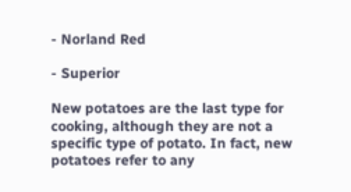- Norland Red

- Superior

New potatoes are the last type for cooking, although they are not a specific type of potato. In fact, new potatoes refer to any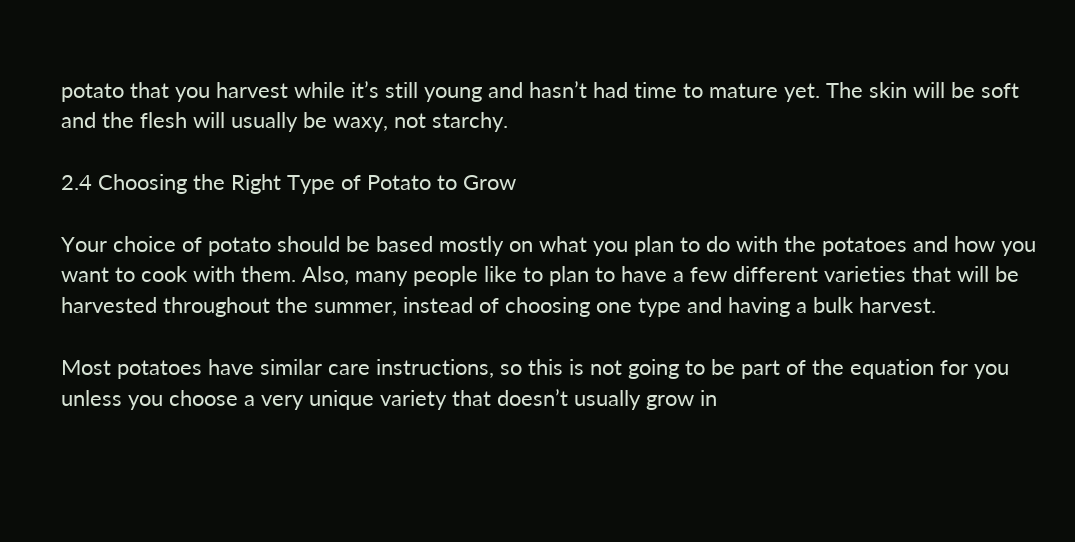potato that you harvest while it’s still young and hasn’t had time to mature yet. The skin will be soft and the flesh will usually be waxy, not starchy.

2.4 Choosing the Right Type of Potato to Grow

Your choice of potato should be based mostly on what you plan to do with the potatoes and how you want to cook with them. Also, many people like to plan to have a few different varieties that will be harvested throughout the summer, instead of choosing one type and having a bulk harvest.

Most potatoes have similar care instructions, so this is not going to be part of the equation for you unless you choose a very unique variety that doesn’t usually grow in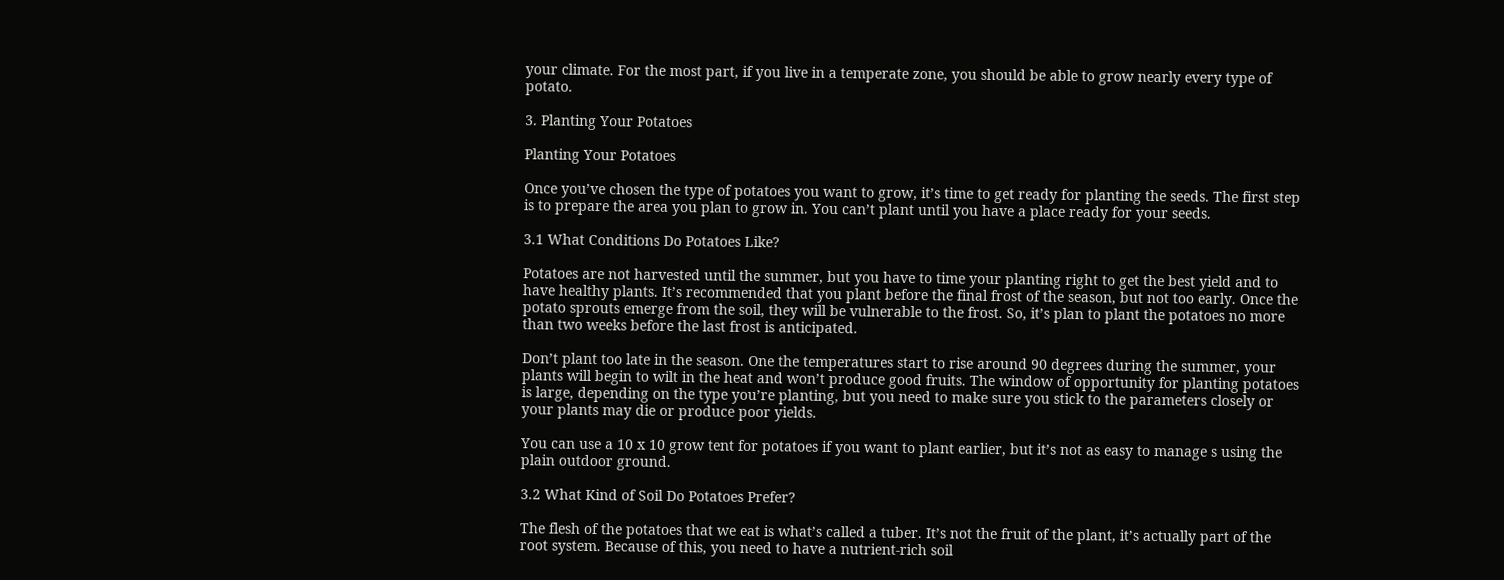your climate. For the most part, if you live in a temperate zone, you should be able to grow nearly every type of potato.

3. Planting Your Potatoes

Planting Your Potatoes

Once you’ve chosen the type of potatoes you want to grow, it’s time to get ready for planting the seeds. The first step is to prepare the area you plan to grow in. You can’t plant until you have a place ready for your seeds.

3.1 What Conditions Do Potatoes Like?

Potatoes are not harvested until the summer, but you have to time your planting right to get the best yield and to have healthy plants. It’s recommended that you plant before the final frost of the season, but not too early. Once the potato sprouts emerge from the soil, they will be vulnerable to the frost. So, it’s plan to plant the potatoes no more than two weeks before the last frost is anticipated.

Don’t plant too late in the season. One the temperatures start to rise around 90 degrees during the summer, your plants will begin to wilt in the heat and won’t produce good fruits. The window of opportunity for planting potatoes is large, depending on the type you’re planting, but you need to make sure you stick to the parameters closely or your plants may die or produce poor yields.

You can use a 10 x 10 grow tent for potatoes if you want to plant earlier, but it’s not as easy to manage s using the plain outdoor ground.

3.2 What Kind of Soil Do Potatoes Prefer?

The flesh of the potatoes that we eat is what’s called a tuber. It’s not the fruit of the plant, it’s actually part of the root system. Because of this, you need to have a nutrient-rich soil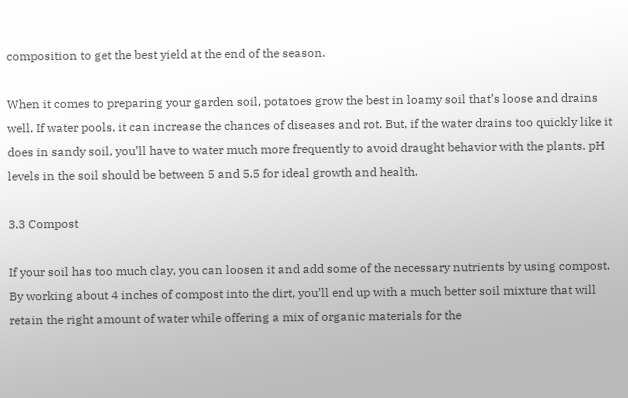composition to get the best yield at the end of the season.

When it comes to preparing your garden soil, potatoes grow the best in loamy soil that’s loose and drains well. If water pools, it can increase the chances of diseases and rot. But, if the water drains too quickly like it does in sandy soil, you’ll have to water much more frequently to avoid draught behavior with the plants. pH levels in the soil should be between 5 and 5.5 for ideal growth and health.

3.3 Compost

If your soil has too much clay, you can loosen it and add some of the necessary nutrients by using compost. By working about 4 inches of compost into the dirt, you’ll end up with a much better soil mixture that will retain the right amount of water while offering a mix of organic materials for the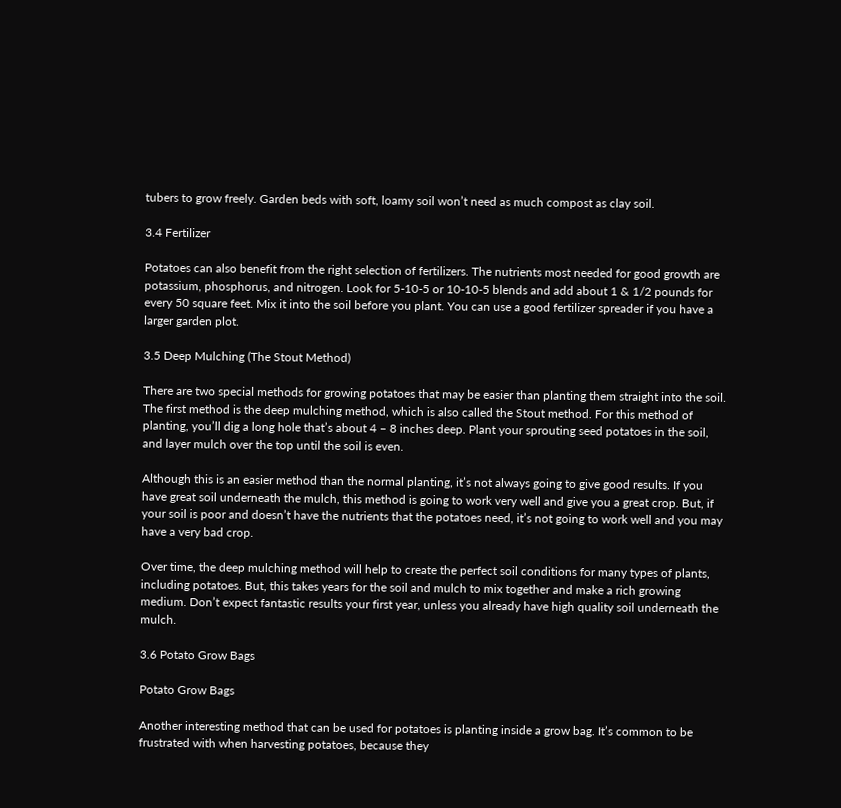tubers to grow freely. Garden beds with soft, loamy soil won’t need as much compost as clay soil.

3.4 Fertilizer

Potatoes can also benefit from the right selection of fertilizers. The nutrients most needed for good growth are potassium, phosphorus, and nitrogen. Look for 5-10-5 or 10-10-5 blends and add about 1 & 1/2 pounds for every 50 square feet. Mix it into the soil before you plant. You can use a good fertilizer spreader if you have a larger garden plot.

3.5 Deep Mulching (The Stout Method)

There are two special methods for growing potatoes that may be easier than planting them straight into the soil. The first method is the deep mulching method, which is also called the Stout method. For this method of planting, you’ll dig a long hole that’s about 4 – 8 inches deep. Plant your sprouting seed potatoes in the soil, and layer mulch over the top until the soil is even.

Although this is an easier method than the normal planting, it’s not always going to give good results. If you have great soil underneath the mulch, this method is going to work very well and give you a great crop. But, if your soil is poor and doesn’t have the nutrients that the potatoes need, it’s not going to work well and you may have a very bad crop.

Over time, the deep mulching method will help to create the perfect soil conditions for many types of plants, including potatoes. But, this takes years for the soil and mulch to mix together and make a rich growing medium. Don’t expect fantastic results your first year, unless you already have high quality soil underneath the mulch.

3.6 Potato Grow Bags

Potato Grow Bags

Another interesting method that can be used for potatoes is planting inside a grow bag. It’s common to be frustrated with when harvesting potatoes, because they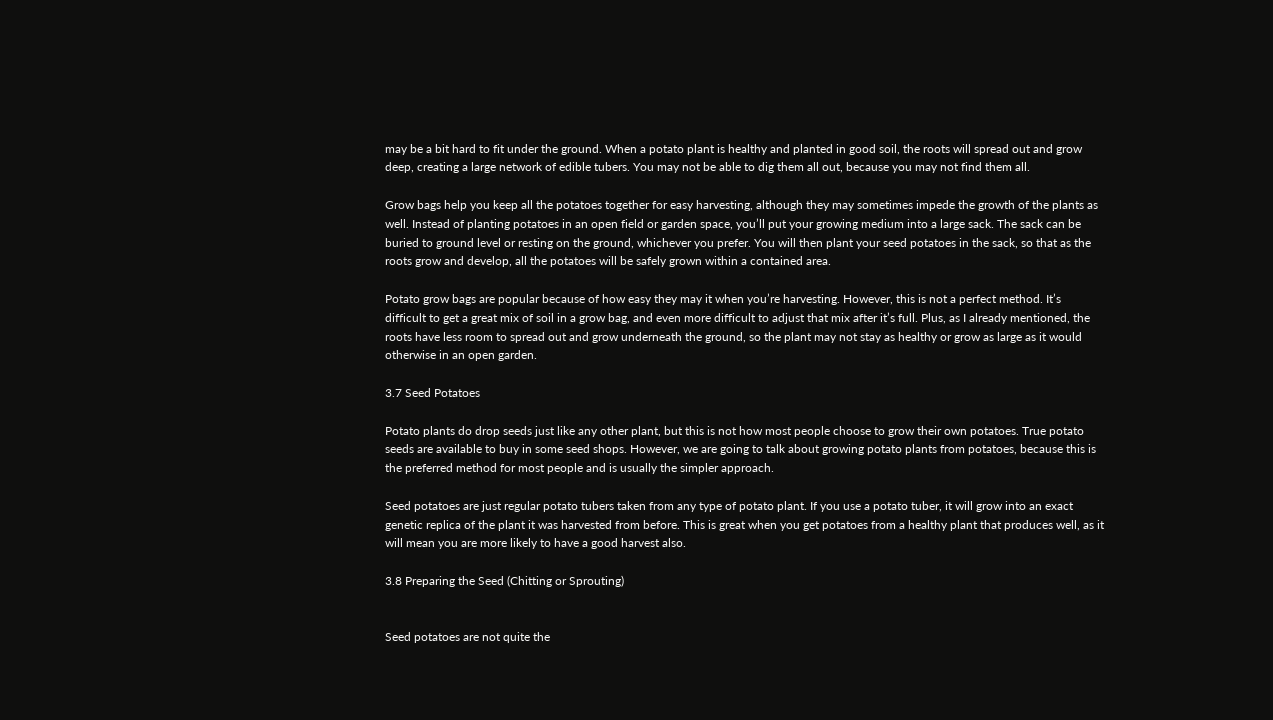may be a bit hard to fit under the ground. When a potato plant is healthy and planted in good soil, the roots will spread out and grow deep, creating a large network of edible tubers. You may not be able to dig them all out, because you may not find them all.

Grow bags help you keep all the potatoes together for easy harvesting, although they may sometimes impede the growth of the plants as well. Instead of planting potatoes in an open field or garden space, you’ll put your growing medium into a large sack. The sack can be buried to ground level or resting on the ground, whichever you prefer. You will then plant your seed potatoes in the sack, so that as the roots grow and develop, all the potatoes will be safely grown within a contained area.

Potato grow bags are popular because of how easy they may it when you’re harvesting. However, this is not a perfect method. It’s difficult to get a great mix of soil in a grow bag, and even more difficult to adjust that mix after it’s full. Plus, as I already mentioned, the roots have less room to spread out and grow underneath the ground, so the plant may not stay as healthy or grow as large as it would otherwise in an open garden.

3.7 Seed Potatoes

Potato plants do drop seeds just like any other plant, but this is not how most people choose to grow their own potatoes. True potato seeds are available to buy in some seed shops. However, we are going to talk about growing potato plants from potatoes, because this is the preferred method for most people and is usually the simpler approach.

Seed potatoes are just regular potato tubers taken from any type of potato plant. If you use a potato tuber, it will grow into an exact genetic replica of the plant it was harvested from before. This is great when you get potatoes from a healthy plant that produces well, as it will mean you are more likely to have a good harvest also.

3.8 Preparing the Seed (Chitting or Sprouting)


Seed potatoes are not quite the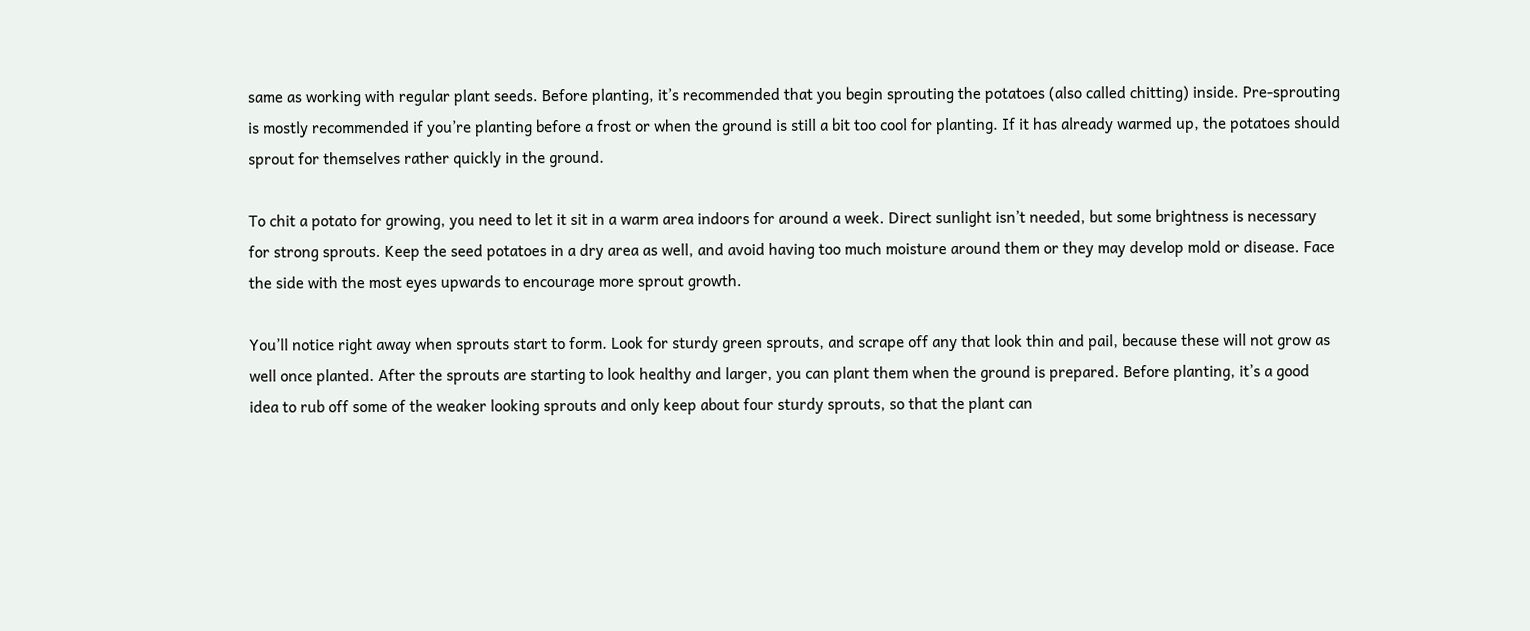same as working with regular plant seeds. Before planting, it’s recommended that you begin sprouting the potatoes (also called chitting) inside. Pre-sprouting is mostly recommended if you’re planting before a frost or when the ground is still a bit too cool for planting. If it has already warmed up, the potatoes should sprout for themselves rather quickly in the ground.

To chit a potato for growing, you need to let it sit in a warm area indoors for around a week. Direct sunlight isn’t needed, but some brightness is necessary for strong sprouts. Keep the seed potatoes in a dry area as well, and avoid having too much moisture around them or they may develop mold or disease. Face the side with the most eyes upwards to encourage more sprout growth.

You’ll notice right away when sprouts start to form. Look for sturdy green sprouts, and scrape off any that look thin and pail, because these will not grow as well once planted. After the sprouts are starting to look healthy and larger, you can plant them when the ground is prepared. Before planting, it’s a good idea to rub off some of the weaker looking sprouts and only keep about four sturdy sprouts, so that the plant can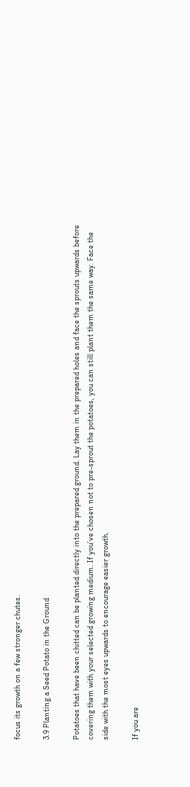focus its growth on a few stronger chutes.

3.9 Planting a Seed Potato in the Ground

Potatoes that have been chitted can be planted directly into the prepared ground. Lay them in the prepared holes and face the sprouts upwards before covering them with your selected growing medium. If you’ve chosen not to pre-sprout the potatoes, you can still plant them the same way. Face the side with the most eyes upwards to encourage easier growth.

If you are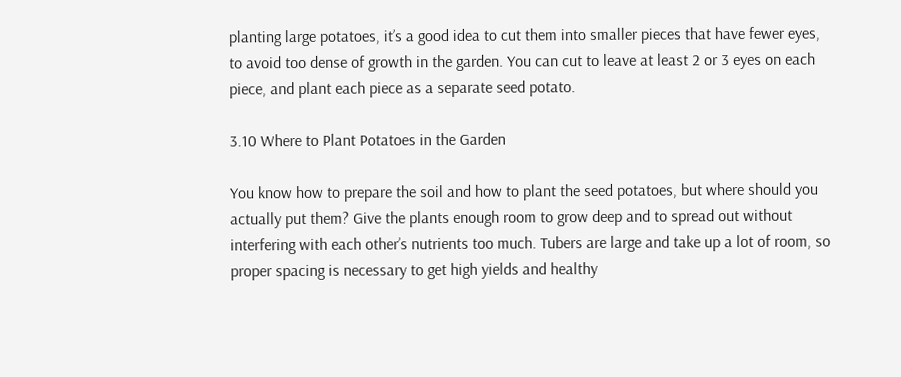planting large potatoes, it’s a good idea to cut them into smaller pieces that have fewer eyes, to avoid too dense of growth in the garden. You can cut to leave at least 2 or 3 eyes on each piece, and plant each piece as a separate seed potato.

3.10 Where to Plant Potatoes in the Garden

You know how to prepare the soil and how to plant the seed potatoes, but where should you actually put them? Give the plants enough room to grow deep and to spread out without interfering with each other’s nutrients too much. Tubers are large and take up a lot of room, so proper spacing is necessary to get high yields and healthy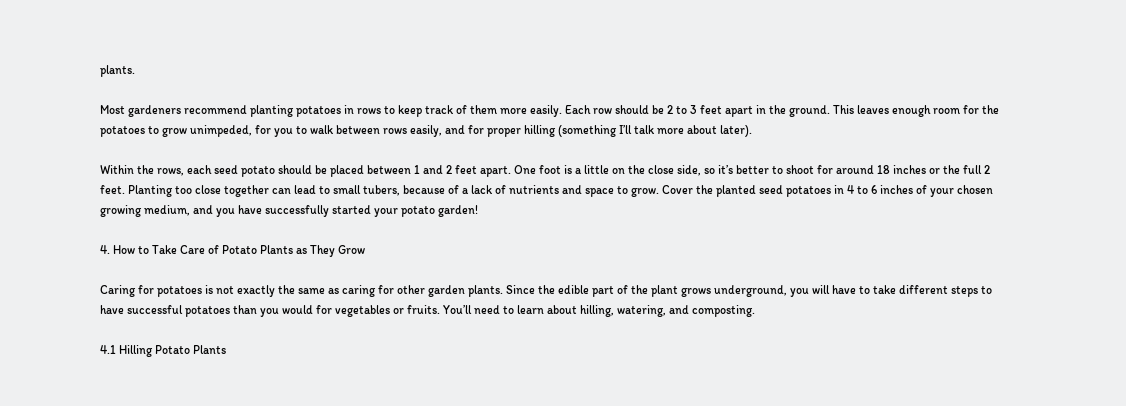plants.

Most gardeners recommend planting potatoes in rows to keep track of them more easily. Each row should be 2 to 3 feet apart in the ground. This leaves enough room for the potatoes to grow unimpeded, for you to walk between rows easily, and for proper hilling (something I’ll talk more about later).

Within the rows, each seed potato should be placed between 1 and 2 feet apart. One foot is a little on the close side, so it’s better to shoot for around 18 inches or the full 2 feet. Planting too close together can lead to small tubers, because of a lack of nutrients and space to grow. Cover the planted seed potatoes in 4 to 6 inches of your chosen growing medium, and you have successfully started your potato garden!

4. How to Take Care of Potato Plants as They Grow

Caring for potatoes is not exactly the same as caring for other garden plants. Since the edible part of the plant grows underground, you will have to take different steps to have successful potatoes than you would for vegetables or fruits. You’ll need to learn about hilling, watering, and composting.

4.1 Hilling Potato Plants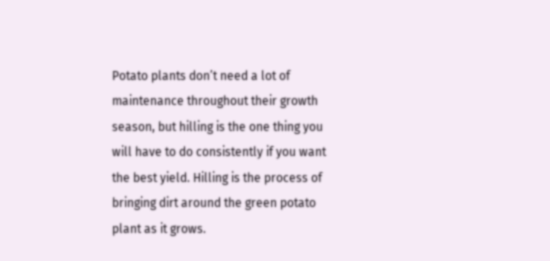Potato plants don’t need a lot of maintenance throughout their growth season, but hilling is the one thing you will have to do consistently if you want the best yield. Hilling is the process of bringing dirt around the green potato plant as it grows.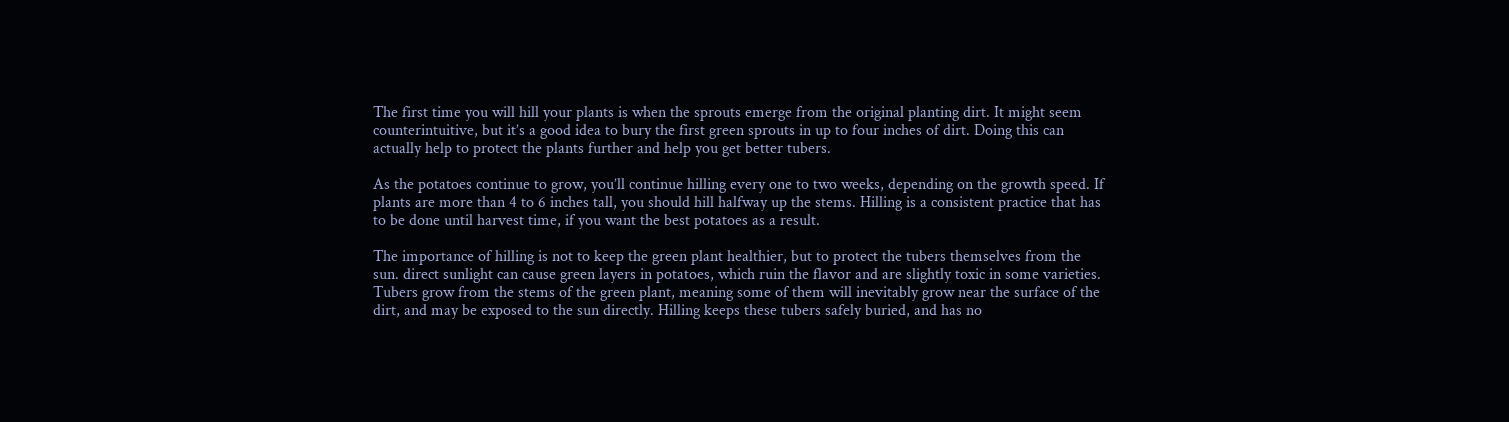The first time you will hill your plants is when the sprouts emerge from the original planting dirt. It might seem counterintuitive, but it’s a good idea to bury the first green sprouts in up to four inches of dirt. Doing this can actually help to protect the plants further and help you get better tubers.

As the potatoes continue to grow, you’ll continue hilling every one to two weeks, depending on the growth speed. If plants are more than 4 to 6 inches tall, you should hill halfway up the stems. Hilling is a consistent practice that has to be done until harvest time, if you want the best potatoes as a result.

The importance of hilling is not to keep the green plant healthier, but to protect the tubers themselves from the sun. direct sunlight can cause green layers in potatoes, which ruin the flavor and are slightly toxic in some varieties. Tubers grow from the stems of the green plant, meaning some of them will inevitably grow near the surface of the dirt, and may be exposed to the sun directly. Hilling keeps these tubers safely buried, and has no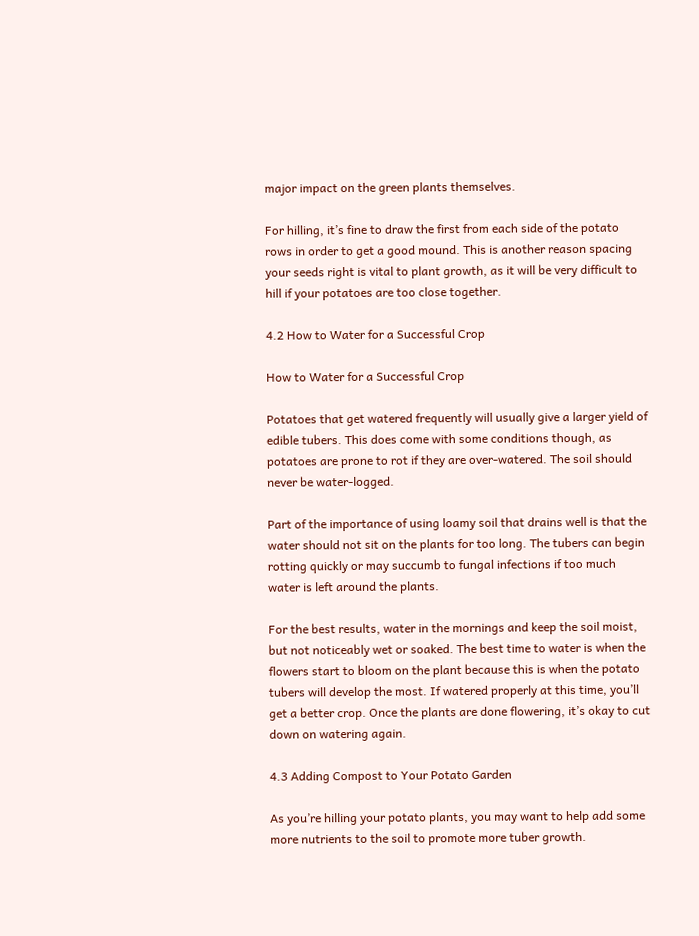major impact on the green plants themselves.

For hilling, it’s fine to draw the first from each side of the potato rows in order to get a good mound. This is another reason spacing your seeds right is vital to plant growth, as it will be very difficult to hill if your potatoes are too close together.

4.2 How to Water for a Successful Crop

How to Water for a Successful Crop

Potatoes that get watered frequently will usually give a larger yield of edible tubers. This does come with some conditions though, as potatoes are prone to rot if they are over-watered. The soil should never be water-logged.

Part of the importance of using loamy soil that drains well is that the water should not sit on the plants for too long. The tubers can begin rotting quickly or may succumb to fungal infections if too much water is left around the plants.

For the best results, water in the mornings and keep the soil moist, but not noticeably wet or soaked. The best time to water is when the flowers start to bloom on the plant because this is when the potato tubers will develop the most. If watered properly at this time, you’ll get a better crop. Once the plants are done flowering, it’s okay to cut down on watering again.

4.3 Adding Compost to Your Potato Garden

As you’re hilling your potato plants, you may want to help add some more nutrients to the soil to promote more tuber growth.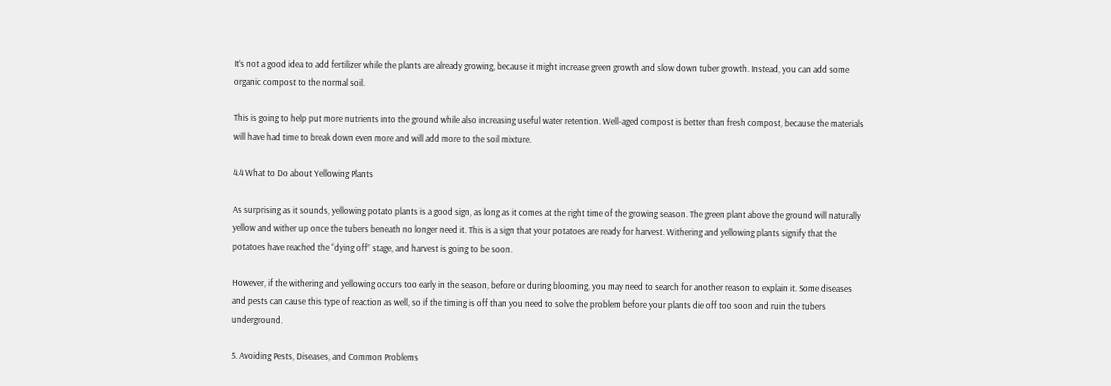It’s not a good idea to add fertilizer while the plants are already growing, because it might increase green growth and slow down tuber growth. Instead, you can add some organic compost to the normal soil.

This is going to help put more nutrients into the ground while also increasing useful water retention. Well-aged compost is better than fresh compost, because the materials will have had time to break down even more and will add more to the soil mixture.

4.4 What to Do about Yellowing Plants

As surprising as it sounds, yellowing potato plants is a good sign, as long as it comes at the right time of the growing season. The green plant above the ground will naturally yellow and wither up once the tubers beneath no longer need it. This is a sign that your potatoes are ready for harvest. Withering and yellowing plants signify that the potatoes have reached the “dying off” stage, and harvest is going to be soon.

However, if the withering and yellowing occurs too early in the season, before or during blooming, you may need to search for another reason to explain it. Some diseases and pests can cause this type of reaction as well, so if the timing is off than you need to solve the problem before your plants die off too soon and ruin the tubers underground.

5. Avoiding Pests, Diseases, and Common Problems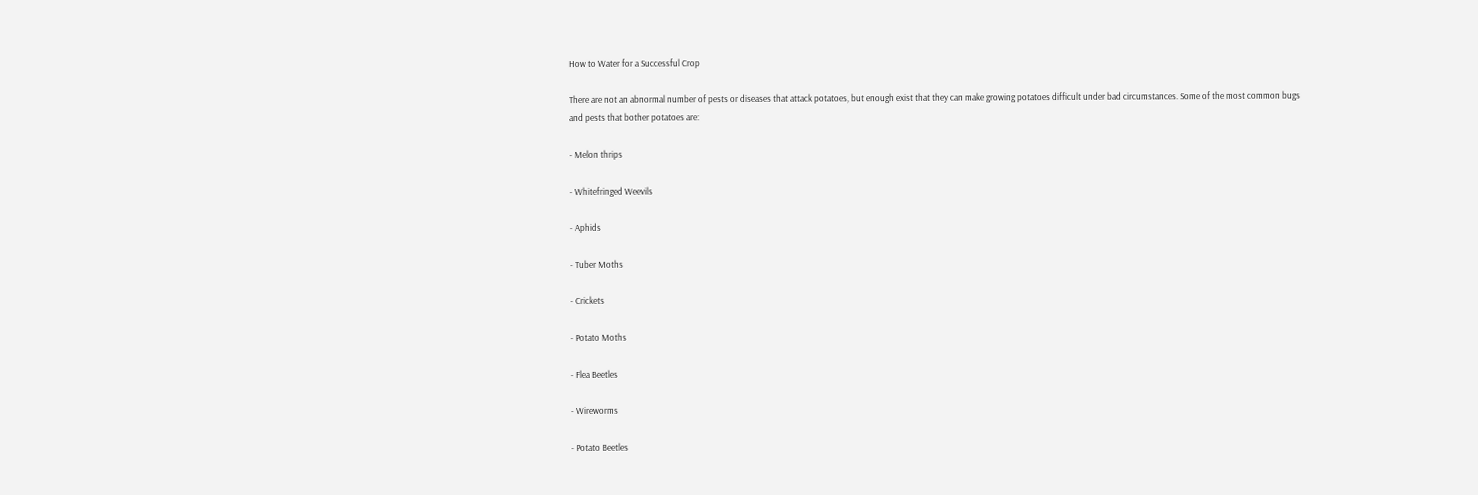How to Water for a Successful Crop

There are not an abnormal number of pests or diseases that attack potatoes, but enough exist that they can make growing potatoes difficult under bad circumstances. Some of the most common bugs and pests that bother potatoes are:

- Melon thrips

- Whitefringed Weevils

- Aphids

- Tuber Moths

- Crickets

- Potato Moths

- Flea Beetles

- Wireworms

- Potato Beetles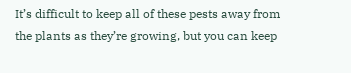It’s difficult to keep all of these pests away from the plants as they’re growing, but you can keep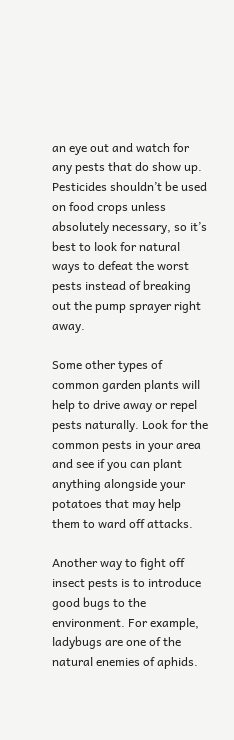an eye out and watch for any pests that do show up. Pesticides shouldn’t be used on food crops unless absolutely necessary, so it’s best to look for natural ways to defeat the worst pests instead of breaking out the pump sprayer right away.

Some other types of common garden plants will help to drive away or repel pests naturally. Look for the common pests in your area and see if you can plant anything alongside your potatoes that may help them to ward off attacks.

Another way to fight off insect pests is to introduce good bugs to the environment. For example, ladybugs are one of the natural enemies of aphids.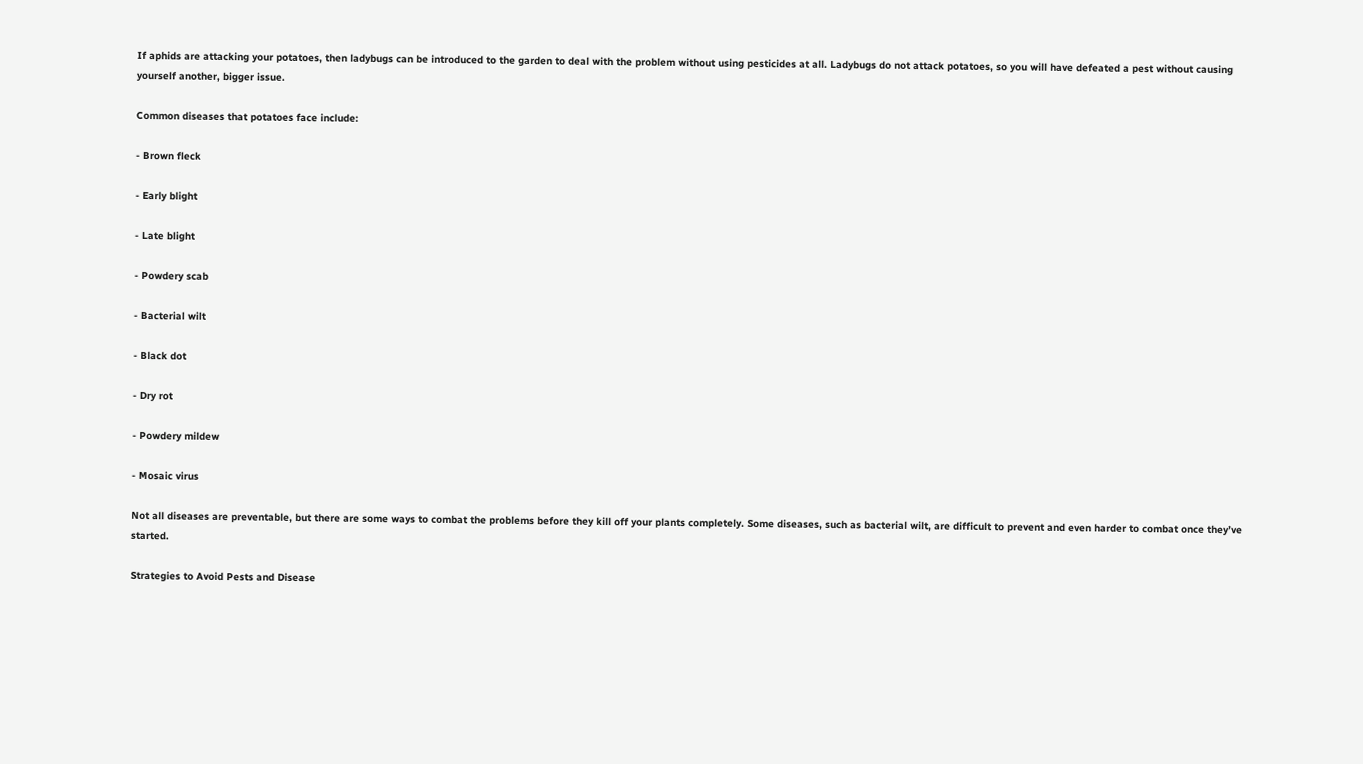If aphids are attacking your potatoes, then ladybugs can be introduced to the garden to deal with the problem without using pesticides at all. Ladybugs do not attack potatoes, so you will have defeated a pest without causing yourself another, bigger issue.

Common diseases that potatoes face include:

- Brown fleck

- Early blight

- Late blight

- Powdery scab

- Bacterial wilt

- Black dot

- Dry rot

- Powdery mildew

- Mosaic virus

Not all diseases are preventable, but there are some ways to combat the problems before they kill off your plants completely. Some diseases, such as bacterial wilt, are difficult to prevent and even harder to combat once they’ve started.

Strategies to Avoid Pests and Disease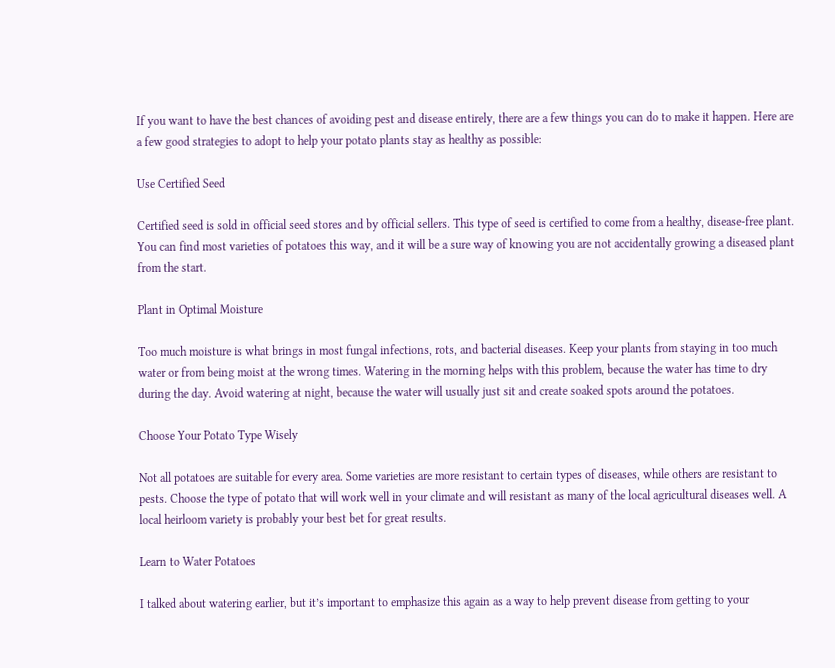If you want to have the best chances of avoiding pest and disease entirely, there are a few things you can do to make it happen. Here are a few good strategies to adopt to help your potato plants stay as healthy as possible:

Use Certified Seed

Certified seed is sold in official seed stores and by official sellers. This type of seed is certified to come from a healthy, disease-free plant. You can find most varieties of potatoes this way, and it will be a sure way of knowing you are not accidentally growing a diseased plant from the start.

Plant in Optimal Moisture

Too much moisture is what brings in most fungal infections, rots, and bacterial diseases. Keep your plants from staying in too much water or from being moist at the wrong times. Watering in the morning helps with this problem, because the water has time to dry during the day. Avoid watering at night, because the water will usually just sit and create soaked spots around the potatoes.

Choose Your Potato Type Wisely

Not all potatoes are suitable for every area. Some varieties are more resistant to certain types of diseases, while others are resistant to pests. Choose the type of potato that will work well in your climate and will resistant as many of the local agricultural diseases well. A local heirloom variety is probably your best bet for great results.

Learn to Water Potatoes

I talked about watering earlier, but it’s important to emphasize this again as a way to help prevent disease from getting to your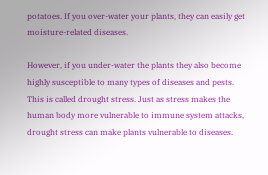potatoes. If you over-water your plants, they can easily get moisture-related diseases.

However, if you under-water the plants they also become highly susceptible to many types of diseases and pests. This is called drought stress. Just as stress makes the human body more vulnerable to immune system attacks, drought stress can make plants vulnerable to diseases.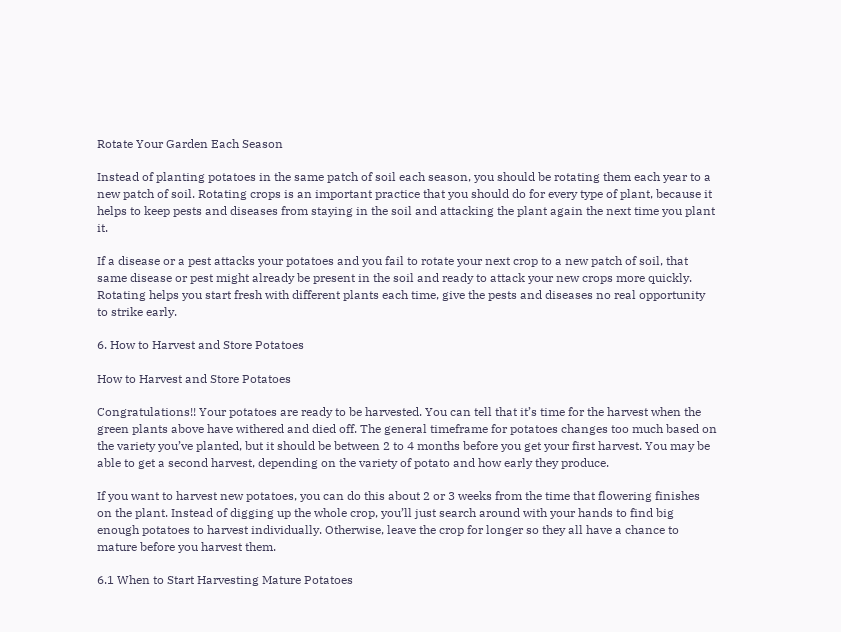Rotate Your Garden Each Season

Instead of planting potatoes in the same patch of soil each season, you should be rotating them each year to a new patch of soil. Rotating crops is an important practice that you should do for every type of plant, because it helps to keep pests and diseases from staying in the soil and attacking the plant again the next time you plant it.

If a disease or a pest attacks your potatoes and you fail to rotate your next crop to a new patch of soil, that same disease or pest might already be present in the soil and ready to attack your new crops more quickly. Rotating helps you start fresh with different plants each time, give the pests and diseases no real opportunity to strike early.

6. How to Harvest and Store Potatoes

How to Harvest and Store Potatoes

Congratulations!! Your potatoes are ready to be harvested. You can tell that it’s time for the harvest when the green plants above have withered and died off. The general timeframe for potatoes changes too much based on the variety you’ve planted, but it should be between 2 to 4 months before you get your first harvest. You may be able to get a second harvest, depending on the variety of potato and how early they produce.

If you want to harvest new potatoes, you can do this about 2 or 3 weeks from the time that flowering finishes on the plant. Instead of digging up the whole crop, you’ll just search around with your hands to find big enough potatoes to harvest individually. Otherwise, leave the crop for longer so they all have a chance to mature before you harvest them.

6.1 When to Start Harvesting Mature Potatoes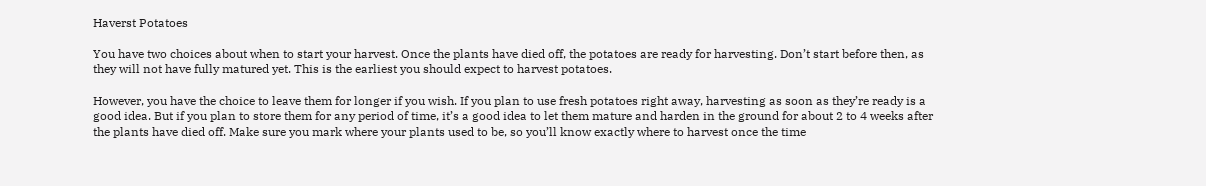Haverst Potatoes

You have two choices about when to start your harvest. Once the plants have died off, the potatoes are ready for harvesting. Don’t start before then, as they will not have fully matured yet. This is the earliest you should expect to harvest potatoes.

However, you have the choice to leave them for longer if you wish. If you plan to use fresh potatoes right away, harvesting as soon as they’re ready is a good idea. But if you plan to store them for any period of time, it’s a good idea to let them mature and harden in the ground for about 2 to 4 weeks after the plants have died off. Make sure you mark where your plants used to be, so you’ll know exactly where to harvest once the time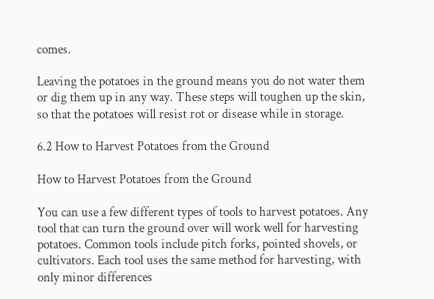comes.

Leaving the potatoes in the ground means you do not water them or dig them up in any way. These steps will toughen up the skin, so that the potatoes will resist rot or disease while in storage.

6.2 How to Harvest Potatoes from the Ground

How to Harvest Potatoes from the Ground

You can use a few different types of tools to harvest potatoes. Any tool that can turn the ground over will work well for harvesting potatoes. Common tools include pitch forks, pointed shovels, or cultivators. Each tool uses the same method for harvesting, with only minor differences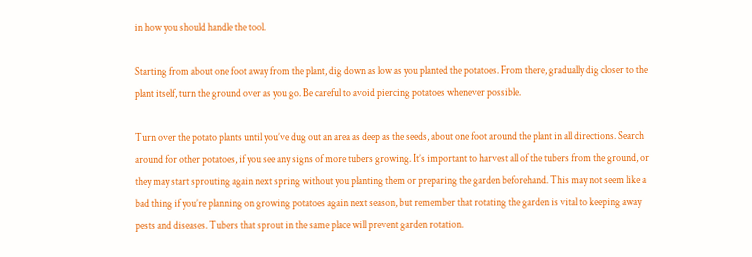in how you should handle the tool.

Starting from about one foot away from the plant, dig down as low as you planted the potatoes. From there, gradually dig closer to the plant itself, turn the ground over as you go. Be careful to avoid piercing potatoes whenever possible.

Turn over the potato plants until you’ve dug out an area as deep as the seeds, about one foot around the plant in all directions. Search around for other potatoes, if you see any signs of more tubers growing. It’s important to harvest all of the tubers from the ground, or they may start sprouting again next spring without you planting them or preparing the garden beforehand. This may not seem like a bad thing if you’re planning on growing potatoes again next season, but remember that rotating the garden is vital to keeping away pests and diseases. Tubers that sprout in the same place will prevent garden rotation.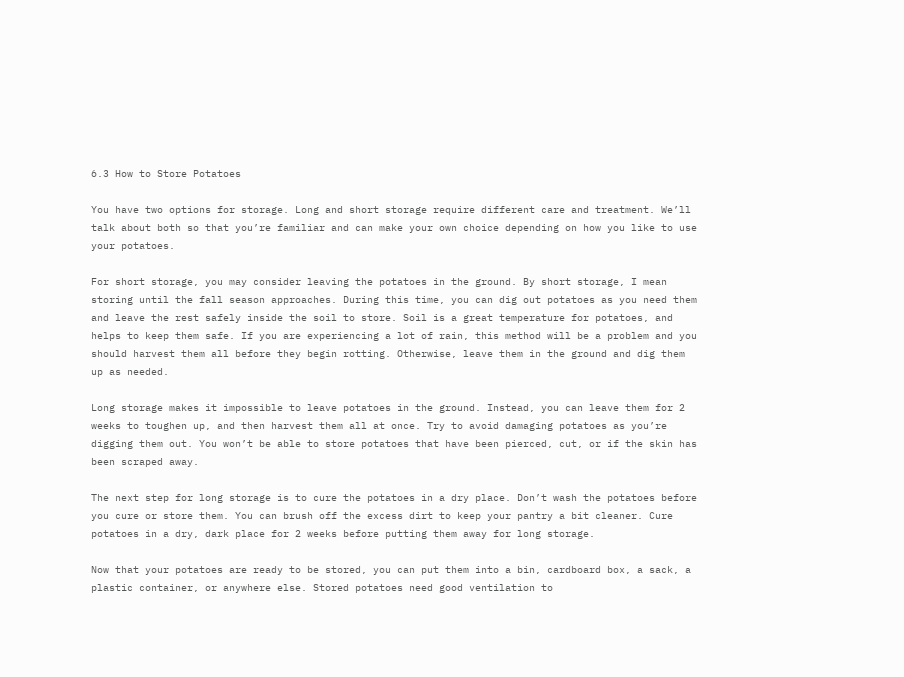6.3 How to Store Potatoes

You have two options for storage. Long and short storage require different care and treatment. We’ll talk about both so that you’re familiar and can make your own choice depending on how you like to use your potatoes.

For short storage, you may consider leaving the potatoes in the ground. By short storage, I mean storing until the fall season approaches. During this time, you can dig out potatoes as you need them and leave the rest safely inside the soil to store. Soil is a great temperature for potatoes, and helps to keep them safe. If you are experiencing a lot of rain, this method will be a problem and you should harvest them all before they begin rotting. Otherwise, leave them in the ground and dig them up as needed.

Long storage makes it impossible to leave potatoes in the ground. Instead, you can leave them for 2 weeks to toughen up, and then harvest them all at once. Try to avoid damaging potatoes as you’re digging them out. You won’t be able to store potatoes that have been pierced, cut, or if the skin has been scraped away.

The next step for long storage is to cure the potatoes in a dry place. Don’t wash the potatoes before you cure or store them. You can brush off the excess dirt to keep your pantry a bit cleaner. Cure potatoes in a dry, dark place for 2 weeks before putting them away for long storage.

Now that your potatoes are ready to be stored, you can put them into a bin, cardboard box, a sack, a plastic container, or anywhere else. Stored potatoes need good ventilation to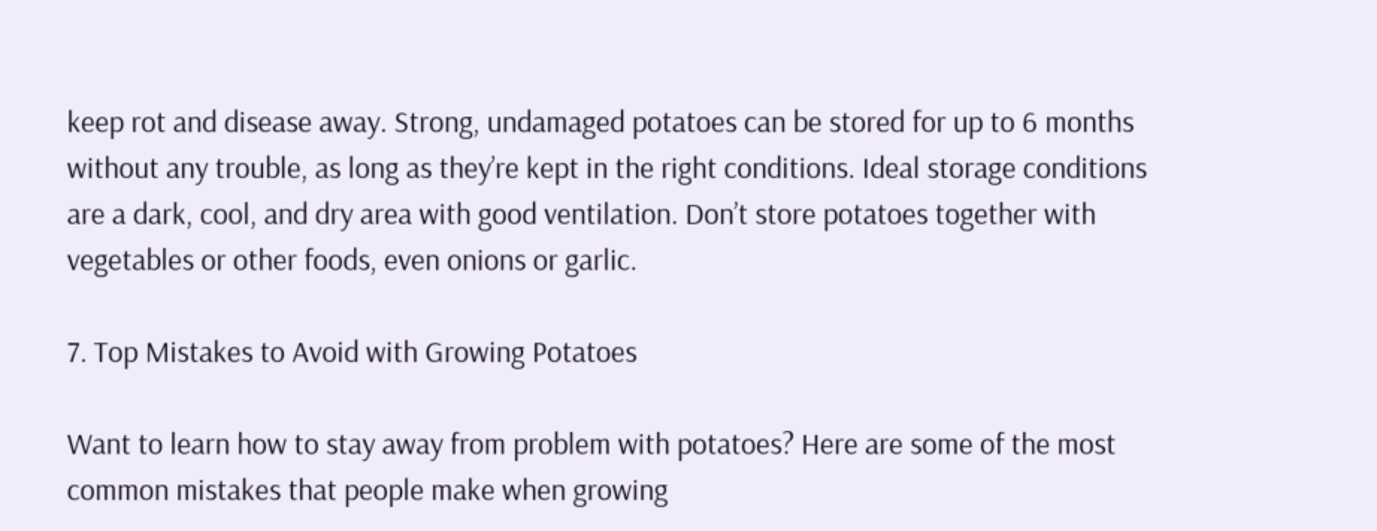keep rot and disease away. Strong, undamaged potatoes can be stored for up to 6 months without any trouble, as long as they’re kept in the right conditions. Ideal storage conditions are a dark, cool, and dry area with good ventilation. Don’t store potatoes together with vegetables or other foods, even onions or garlic.

7. Top Mistakes to Avoid with Growing Potatoes

Want to learn how to stay away from problem with potatoes? Here are some of the most common mistakes that people make when growing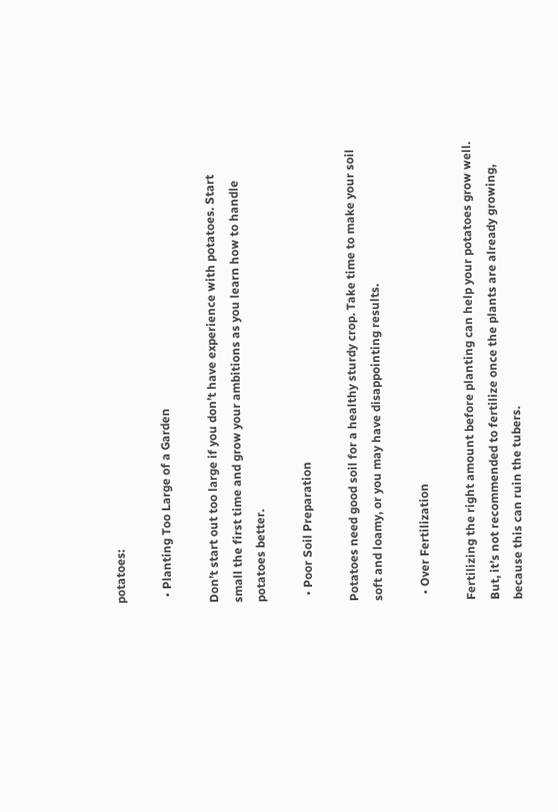potatoes:

  • Planting Too Large of a Garden

Don’t start out too large if you don’t have experience with potatoes. Start small the first time and grow your ambitions as you learn how to handle potatoes better.

  • Poor Soil Preparation

Potatoes need good soil for a healthy sturdy crop. Take time to make your soil soft and loamy, or you may have disappointing results.

  • Over Fertilization

Fertilizing the right amount before planting can help your potatoes grow well. But, it’s not recommended to fertilize once the plants are already growing, because this can ruin the tubers.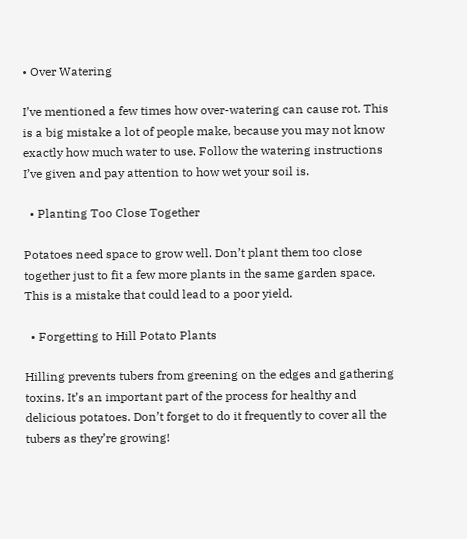• Over Watering

I’ve mentioned a few times how over-watering can cause rot. This is a big mistake a lot of people make, because you may not know exactly how much water to use. Follow the watering instructions I’ve given and pay attention to how wet your soil is.

  • Planting Too Close Together

Potatoes need space to grow well. Don’t plant them too close together just to fit a few more plants in the same garden space. This is a mistake that could lead to a poor yield.

  • Forgetting to Hill Potato Plants

Hilling prevents tubers from greening on the edges and gathering toxins. It’s an important part of the process for healthy and delicious potatoes. Don’t forget to do it frequently to cover all the tubers as they’re growing!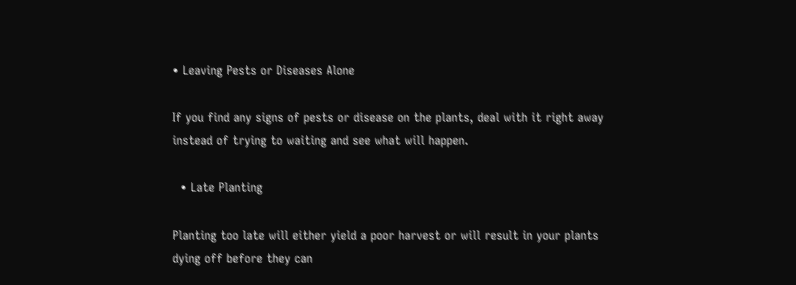• Leaving Pests or Diseases Alone

If you find any signs of pests or disease on the plants, deal with it right away instead of trying to waiting and see what will happen.

  • Late Planting

Planting too late will either yield a poor harvest or will result in your plants dying off before they can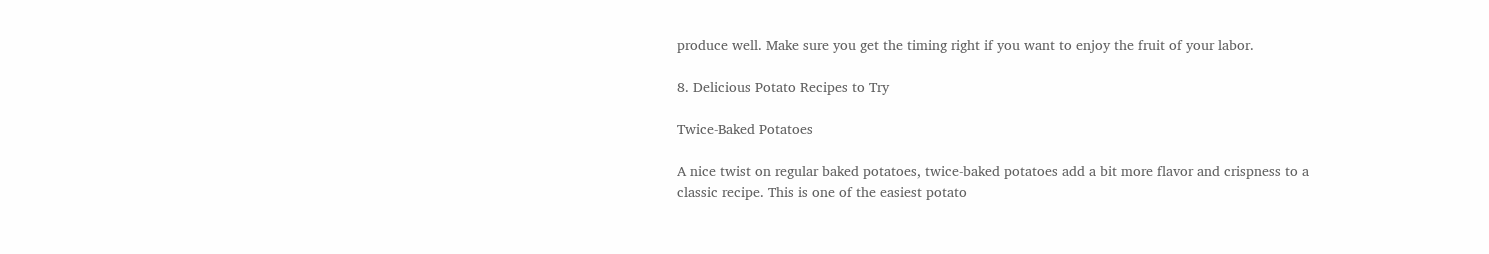produce well. Make sure you get the timing right if you want to enjoy the fruit of your labor.

8. Delicious Potato Recipes to Try

Twice-Baked Potatoes

A nice twist on regular baked potatoes, twice-baked potatoes add a bit more flavor and crispness to a classic recipe. This is one of the easiest potato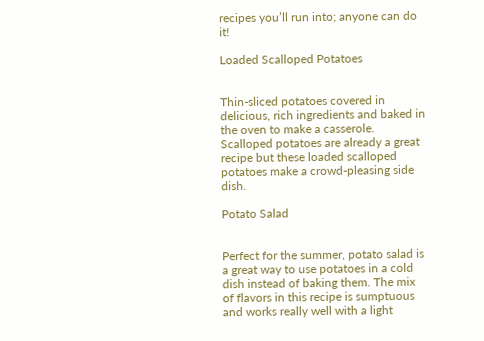recipes you’ll run into; anyone can do it!

Loaded Scalloped Potatoes


Thin-sliced potatoes covered in delicious, rich ingredients and baked in the oven to make a casserole. Scalloped potatoes are already a great recipe but these loaded scalloped potatoes make a crowd-pleasing side dish.

Potato Salad


Perfect for the summer, potato salad is a great way to use potatoes in a cold dish instead of baking them. The mix of flavors in this recipe is sumptuous and works really well with a light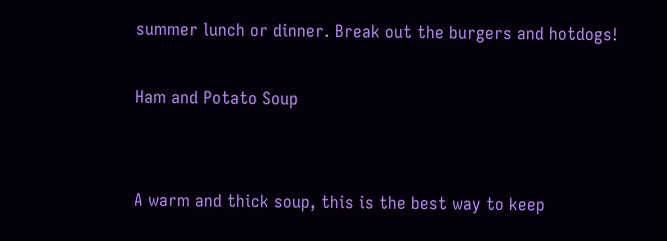summer lunch or dinner. Break out the burgers and hotdogs!

Ham and Potato Soup


A warm and thick soup, this is the best way to keep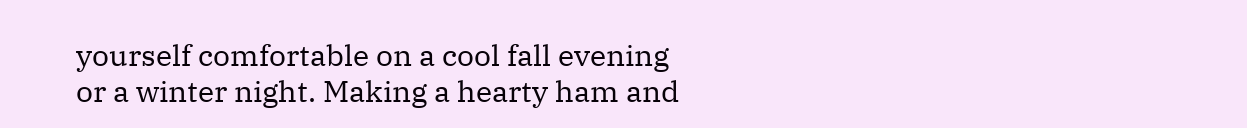yourself comfortable on a cool fall evening or a winter night. Making a hearty ham and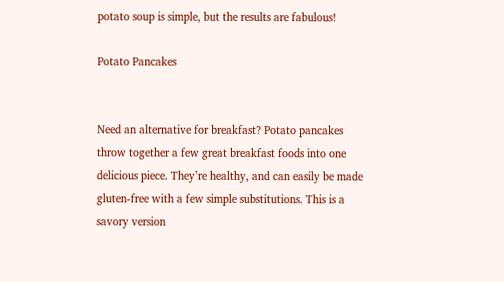potato soup is simple, but the results are fabulous!

Potato Pancakes


Need an alternative for breakfast? Potato pancakes throw together a few great breakfast foods into one delicious piece. They’re healthy, and can easily be made gluten-free with a few simple substitutions. This is a savory version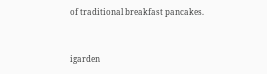of traditional breakfast pancakes.


igarden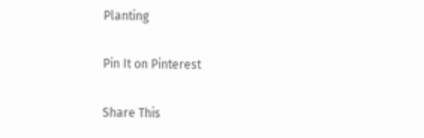Planting

Pin It on Pinterest

Share This